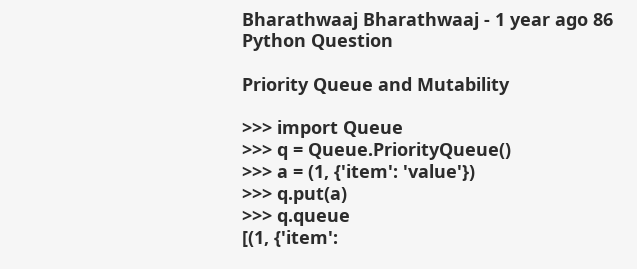Bharathwaaj Bharathwaaj - 1 year ago 86
Python Question

Priority Queue and Mutability

>>> import Queue
>>> q = Queue.PriorityQueue()
>>> a = (1, {'item': 'value'})
>>> q.put(a)
>>> q.queue
[(1, {'item':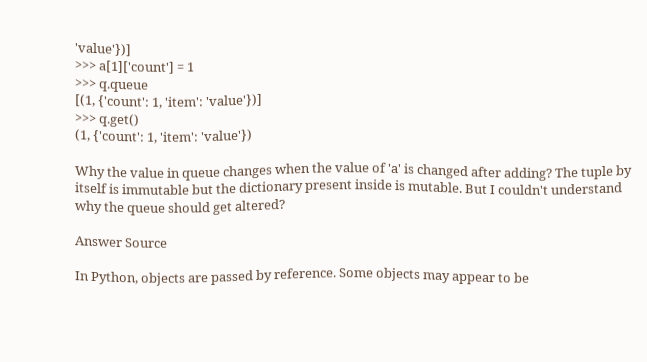'value'})]
>>> a[1]['count'] = 1
>>> q.queue
[(1, {'count': 1, 'item': 'value'})]
>>> q.get()
(1, {'count': 1, 'item': 'value'})

Why the value in queue changes when the value of 'a' is changed after adding? The tuple by itself is immutable but the dictionary present inside is mutable. But I couldn't understand why the queue should get altered?

Answer Source

In Python, objects are passed by reference. Some objects may appear to be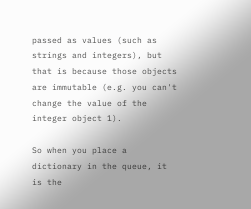passed as values (such as strings and integers), but that is because those objects are immutable (e.g. you can't change the value of the integer object 1).

So when you place a dictionary in the queue, it is the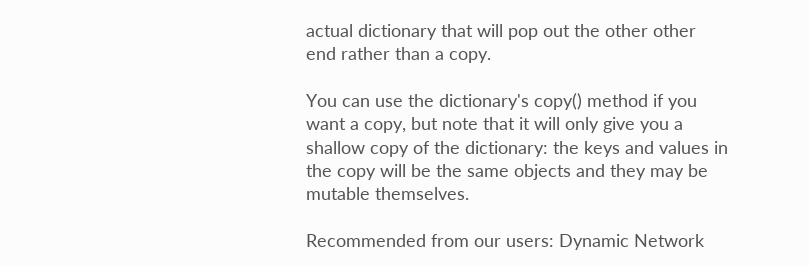actual dictionary that will pop out the other other end rather than a copy.

You can use the dictionary's copy() method if you want a copy, but note that it will only give you a shallow copy of the dictionary: the keys and values in the copy will be the same objects and they may be mutable themselves.

Recommended from our users: Dynamic Network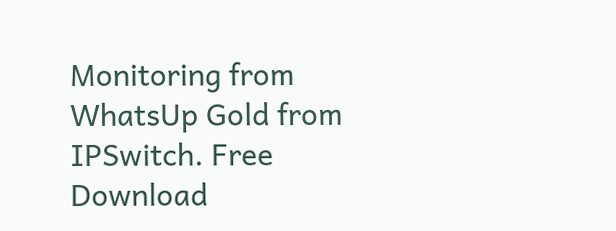Monitoring from WhatsUp Gold from IPSwitch. Free Download